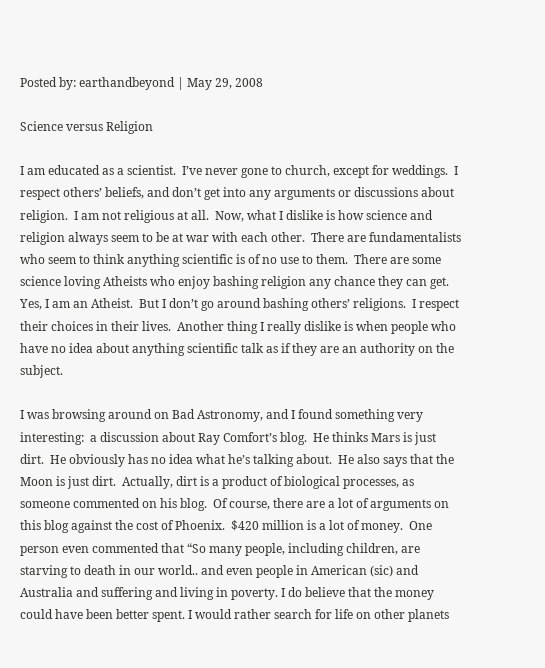Posted by: earthandbeyond | May 29, 2008

Science versus Religion

I am educated as a scientist.  I’ve never gone to church, except for weddings.  I respect others’ beliefs, and don’t get into any arguments or discussions about religion.  I am not religious at all.  Now, what I dislike is how science and religion always seem to be at war with each other.  There are fundamentalists who seem to think anything scientific is of no use to them.  There are some science loving Atheists who enjoy bashing religion any chance they can get.  Yes, I am an Atheist.  But I don’t go around bashing others’ religions.  I respect their choices in their lives.  Another thing I really dislike is when people who have no idea about anything scientific talk as if they are an authority on the subject.

I was browsing around on Bad Astronomy, and I found something very interesting:  a discussion about Ray Comfort’s blog.  He thinks Mars is just dirt.  He obviously has no idea what he’s talking about.  He also says that the Moon is just dirt.  Actually, dirt is a product of biological processes, as someone commented on his blog.  Of course, there are a lot of arguments on this blog against the cost of Phoenix.  $420 million is a lot of money.  One person even commented that “So many people, including children, are starving to death in our world.. and even people in American (sic) and Australia and suffering and living in poverty. I do believe that the money could have been better spent. I would rather search for life on other planets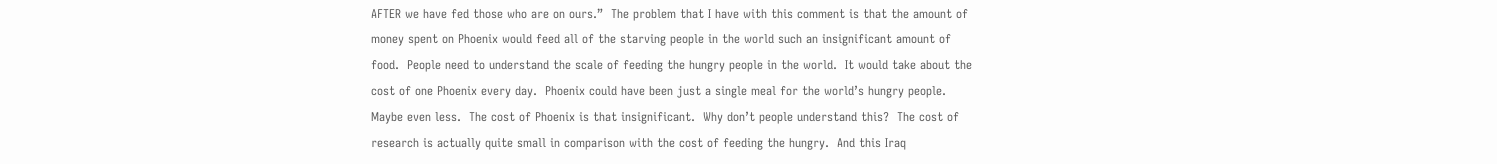AFTER we have fed those who are on ours.”  The problem that I have with this comment is that the amount of money spent on Phoenix would feed all of the starving people in the world such an insignificant amount of food.  People need to understand the scale of feeding the hungry people in the world.  It would take about the cost of one Phoenix every day.  Phoenix could have been just a single meal for the world’s hungry people.  Maybe even less.  The cost of Phoenix is that insignificant.  Why don’t people understand this?  The cost of research is actually quite small in comparison with the cost of feeding the hungry.  And this Iraq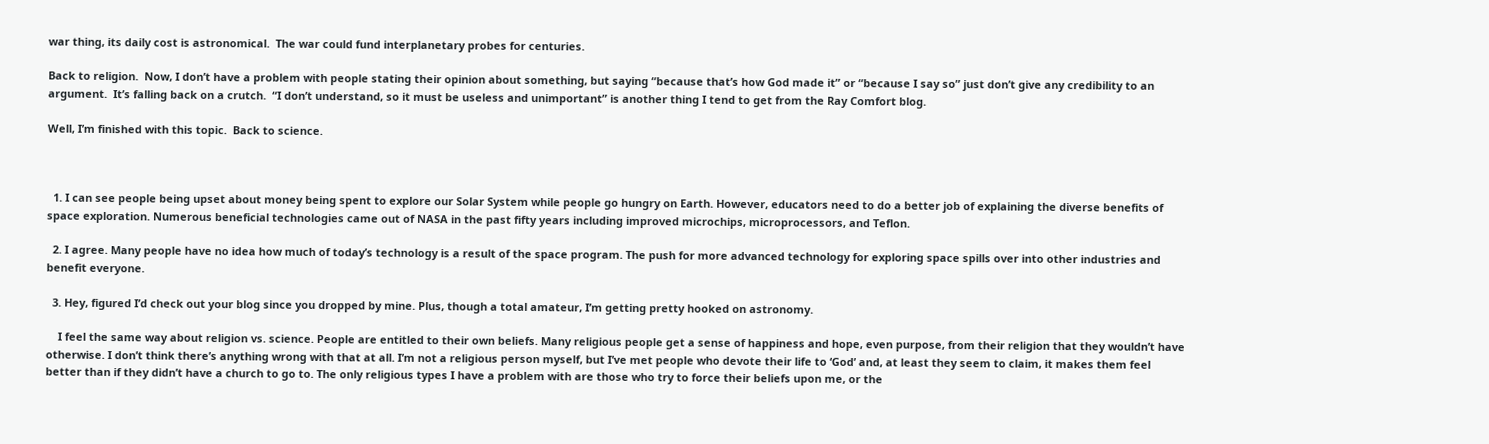war thing, its daily cost is astronomical.  The war could fund interplanetary probes for centuries.

Back to religion.  Now, I don’t have a problem with people stating their opinion about something, but saying “because that’s how God made it” or “because I say so” just don’t give any credibility to an argument.  It’s falling back on a crutch.  “I don’t understand, so it must be useless and unimportant” is another thing I tend to get from the Ray Comfort blog.

Well, I’m finished with this topic.  Back to science.



  1. I can see people being upset about money being spent to explore our Solar System while people go hungry on Earth. However, educators need to do a better job of explaining the diverse benefits of space exploration. Numerous beneficial technologies came out of NASA in the past fifty years including improved microchips, microprocessors, and Teflon.

  2. I agree. Many people have no idea how much of today’s technology is a result of the space program. The push for more advanced technology for exploring space spills over into other industries and benefit everyone.

  3. Hey, figured I’d check out your blog since you dropped by mine. Plus, though a total amateur, I’m getting pretty hooked on astronomy.

    I feel the same way about religion vs. science. People are entitled to their own beliefs. Many religious people get a sense of happiness and hope, even purpose, from their religion that they wouldn’t have otherwise. I don’t think there’s anything wrong with that at all. I’m not a religious person myself, but I’ve met people who devote their life to ‘God’ and, at least they seem to claim, it makes them feel better than if they didn’t have a church to go to. The only religious types I have a problem with are those who try to force their beliefs upon me, or the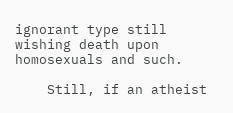ignorant type still wishing death upon homosexuals and such.

    Still, if an atheist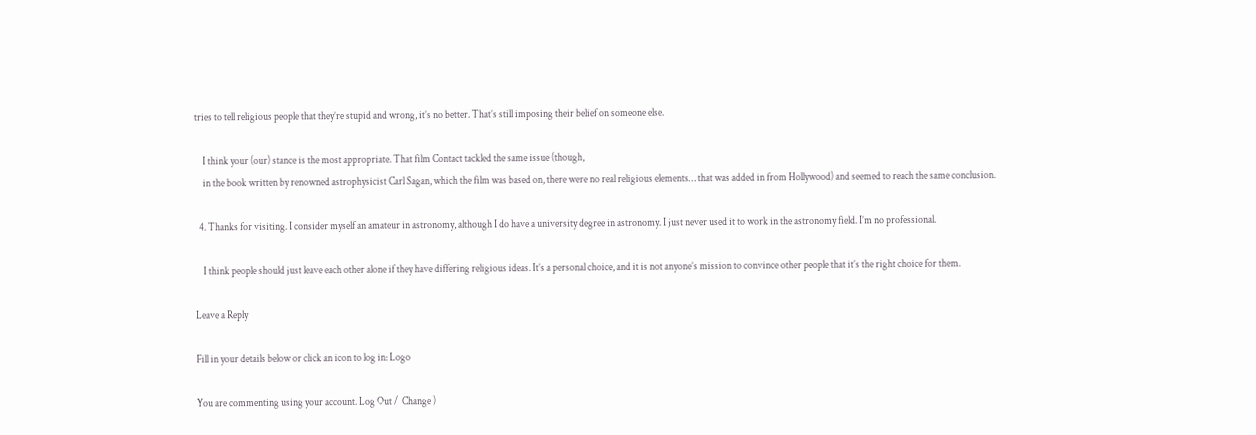tries to tell religious people that they’re stupid and wrong, it’s no better. That’s still imposing their belief on someone else.

    I think your (our) stance is the most appropriate. That film Contact tackled the same issue (though,
    in the book written by renowned astrophysicist Carl Sagan, which the film was based on, there were no real religious elements… that was added in from Hollywood) and seemed to reach the same conclusion.

  4. Thanks for visiting. I consider myself an amateur in astronomy, although I do have a university degree in astronomy. I just never used it to work in the astronomy field. I’m no professional.

    I think people should just leave each other alone if they have differing religious ideas. It’s a personal choice, and it is not anyone’s mission to convince other people that it’s the right choice for them.

Leave a Reply

Fill in your details below or click an icon to log in: Logo

You are commenting using your account. Log Out /  Change )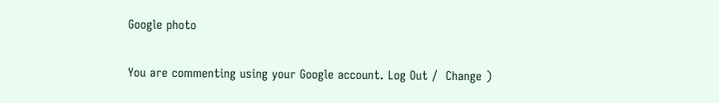Google photo

You are commenting using your Google account. Log Out /  Change )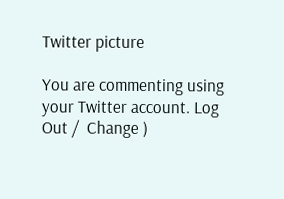Twitter picture

You are commenting using your Twitter account. Log Out /  Change )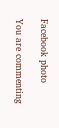Facebook photo

You are commenting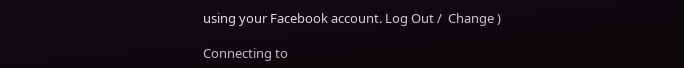using your Facebook account. Log Out /  Change )

Connecting to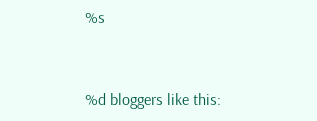%s


%d bloggers like this: